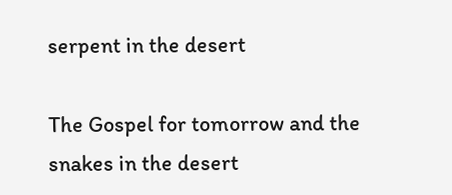serpent in the desert

The Gospel for tomorrow and the snakes in the desert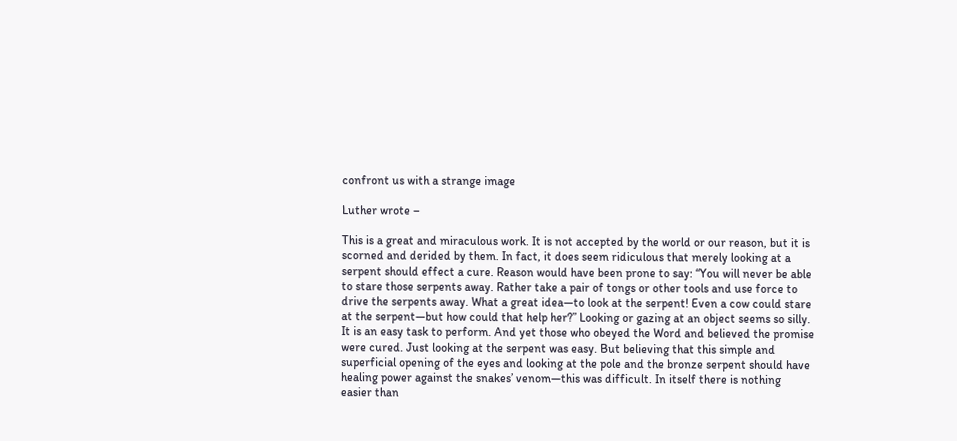confront us with a strange image

Luther wrote –

This is a great and miraculous work. It is not accepted by the world or our reason, but it is scorned and derided by them. In fact, it does seem ridiculous that merely looking at a serpent should effect a cure. Reason would have been prone to say: “You will never be able to stare those serpents away. Rather take a pair of tongs or other tools and use force to drive the serpents away. What a great idea—to look at the serpent! Even a cow could stare at the serpent—but how could that help her?” Looking or gazing at an object seems so silly. It is an easy task to perform. And yet those who obeyed the Word and believed the promise were cured. Just looking at the serpent was easy. But believing that this simple and superficial opening of the eyes and looking at the pole and the bronze serpent should have healing power against the snakes’ venom—this was difficult. In itself there is nothing easier than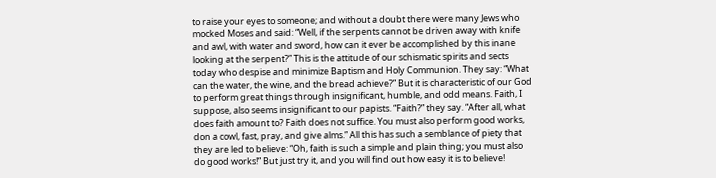to raise your eyes to someone; and without a doubt there were many Jews who mocked Moses and said: “Well, if the serpents cannot be driven away with knife and awl, with water and sword, how can it ever be accomplished by this inane looking at the serpent?” This is the attitude of our schismatic spirits and sects today who despise and minimize Baptism and Holy Communion. They say: “What can the water, the wine, and the bread achieve?” But it is characteristic of our God to perform great things through insignificant, humble, and odd means. Faith, I suppose, also seems insignificant to our papists. “Faith?” they say. “After all, what does faith amount to? Faith does not suffice. You must also perform good works, don a cowl, fast, pray, and give alms.” All this has such a semblance of piety that they are led to believe: “Oh, faith is such a simple and plain thing; you must also do good works!” But just try it, and you will find out how easy it is to believe!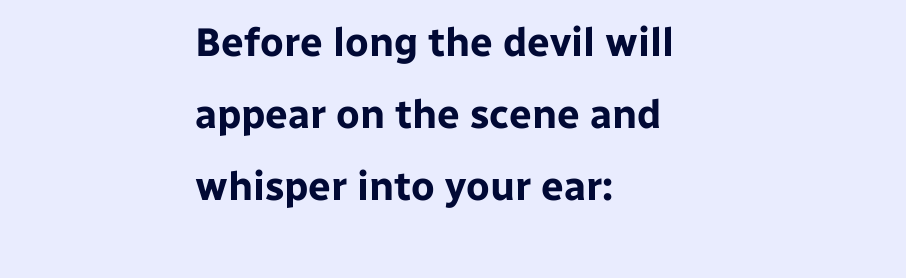Before long the devil will appear on the scene and whisper into your ear: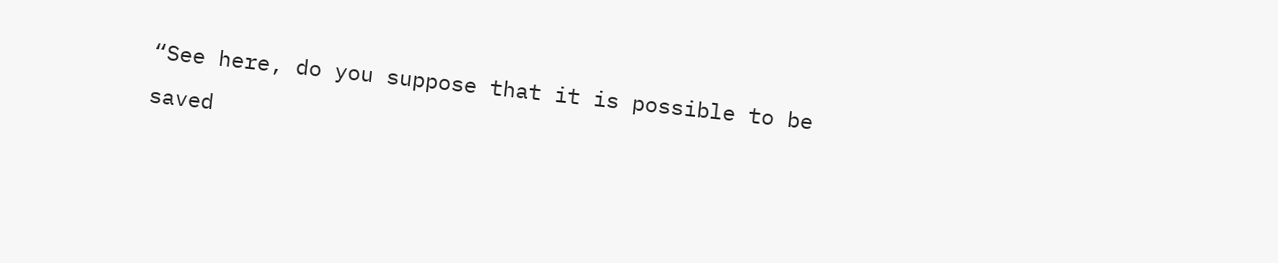“See here, do you suppose that it is possible to be saved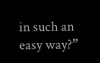in such an easy way?”